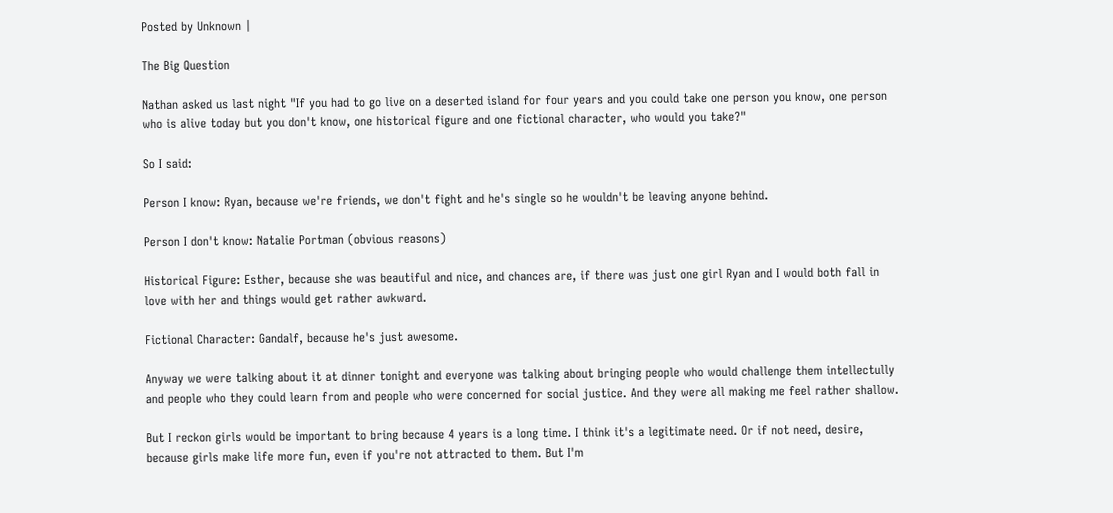Posted by Unknown |

The Big Question

Nathan asked us last night "If you had to go live on a deserted island for four years and you could take one person you know, one person who is alive today but you don't know, one historical figure and one fictional character, who would you take?"

So I said:

Person I know: Ryan, because we're friends, we don't fight and he's single so he wouldn't be leaving anyone behind.

Person I don't know: Natalie Portman (obvious reasons)

Historical Figure: Esther, because she was beautiful and nice, and chances are, if there was just one girl Ryan and I would both fall in love with her and things would get rather awkward.

Fictional Character: Gandalf, because he's just awesome.

Anyway we were talking about it at dinner tonight and everyone was talking about bringing people who would challenge them intellectully and people who they could learn from and people who were concerned for social justice. And they were all making me feel rather shallow.

But I reckon girls would be important to bring because 4 years is a long time. I think it's a legitimate need. Or if not need, desire, because girls make life more fun, even if you're not attracted to them. But I'm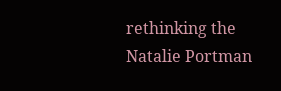rethinking the Natalie Portman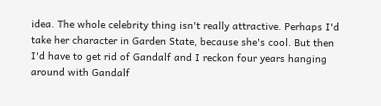idea. The whole celebrity thing isn't really attractive. Perhaps I'd take her character in Garden State, because she's cool. But then I'd have to get rid of Gandalf and I reckon four years hanging around with Gandalf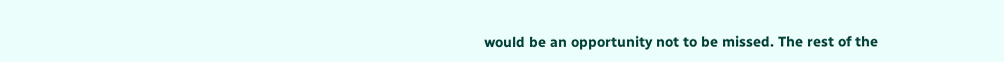would be an opportunity not to be missed. The rest of the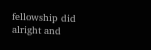fellowship did alright and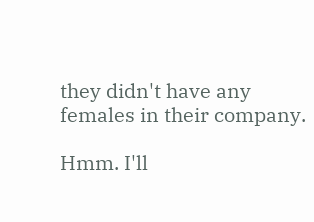they didn't have any females in their company.

Hmm. I'll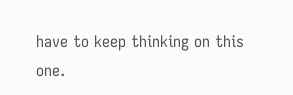have to keep thinking on this one.